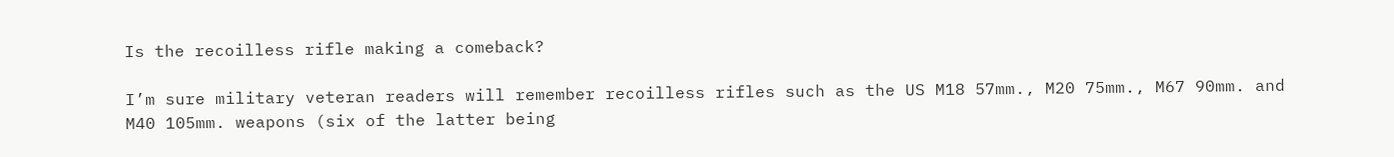Is the recoilless rifle making a comeback?

I’m sure military veteran readers will remember recoilless rifles such as the US M18 57mm., M20 75mm., M67 90mm. and M40 105mm. weapons (six of the latter being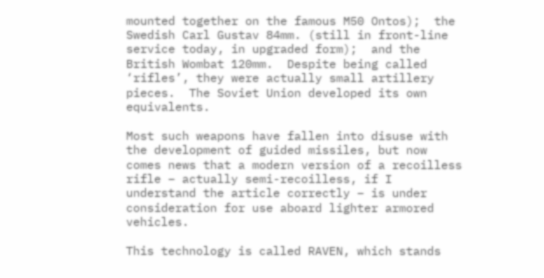mounted together on the famous M50 Ontos);  the Swedish Carl Gustav 84mm. (still in front-line service today, in upgraded form);  and the British Wombat 120mm.  Despite being called ‘rifles’, they were actually small artillery pieces.  The Soviet Union developed its own equivalents.

Most such weapons have fallen into disuse with the development of guided missiles, but now comes news that a modern version of a recoilless rifle – actually semi-recoilless, if I understand the article correctly – is under consideration for use aboard lighter armored vehicles.

This technology is called RAVEN, which stands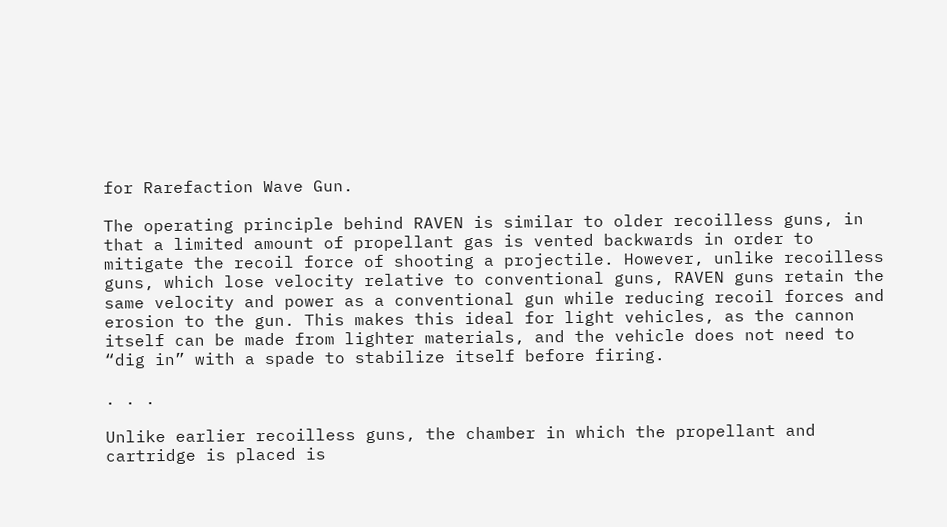for Rarefaction Wave Gun.

The operating principle behind RAVEN is similar to older recoilless guns, in that a limited amount of propellant gas is vented backwards in order to mitigate the recoil force of shooting a projectile. However, unlike recoilless guns, which lose velocity relative to conventional guns, RAVEN guns retain the same velocity and power as a conventional gun while reducing recoil forces and erosion to the gun. This makes this ideal for light vehicles, as the cannon itself can be made from lighter materials, and the vehicle does not need to “dig in” with a spade to stabilize itself before firing.

. . .

Unlike earlier recoilless guns, the chamber in which the propellant and cartridge is placed is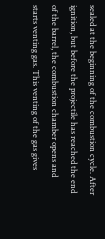sealed at the beginning of the combustion cycle. After ignition, but before the projectile has reached the end of the barrel, the combustion chamber opens and starts venting gas. This venting of the gas gives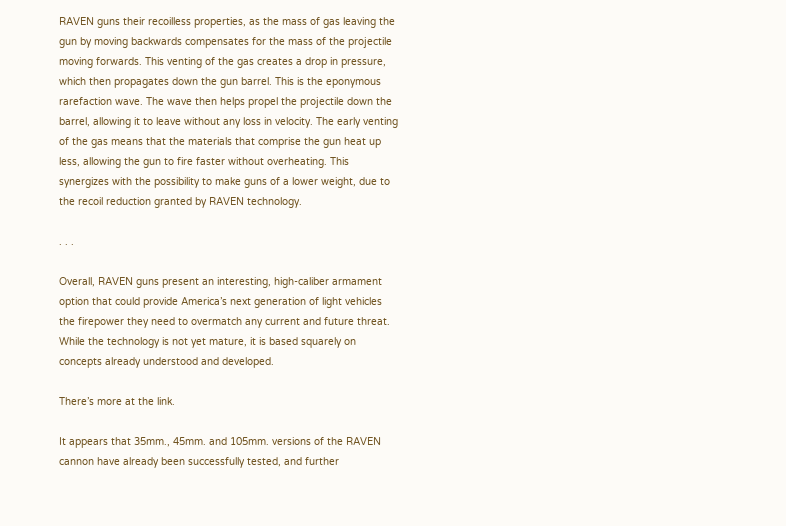RAVEN guns their recoilless properties, as the mass of gas leaving the gun by moving backwards compensates for the mass of the projectile moving forwards. This venting of the gas creates a drop in pressure, which then propagates down the gun barrel. This is the eponymous rarefaction wave. The wave then helps propel the projectile down the barrel, allowing it to leave without any loss in velocity. The early venting of the gas means that the materials that comprise the gun heat up less, allowing the gun to fire faster without overheating. This synergizes with the possibility to make guns of a lower weight, due to the recoil reduction granted by RAVEN technology.

. . .

Overall, RAVEN guns present an interesting, high-caliber armament option that could provide America’s next generation of light vehicles the firepower they need to overmatch any current and future threat. While the technology is not yet mature, it is based squarely on concepts already understood and developed.

There’s more at the link.

It appears that 35mm., 45mm. and 105mm. versions of the RAVEN cannon have already been successfully tested, and further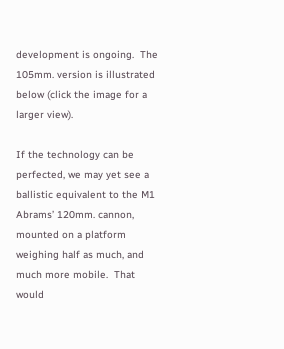development is ongoing.  The 105mm. version is illustrated below (click the image for a larger view).

If the technology can be perfected, we may yet see a ballistic equivalent to the M1 Abrams’ 120mm. cannon, mounted on a platform weighing half as much, and much more mobile.  That would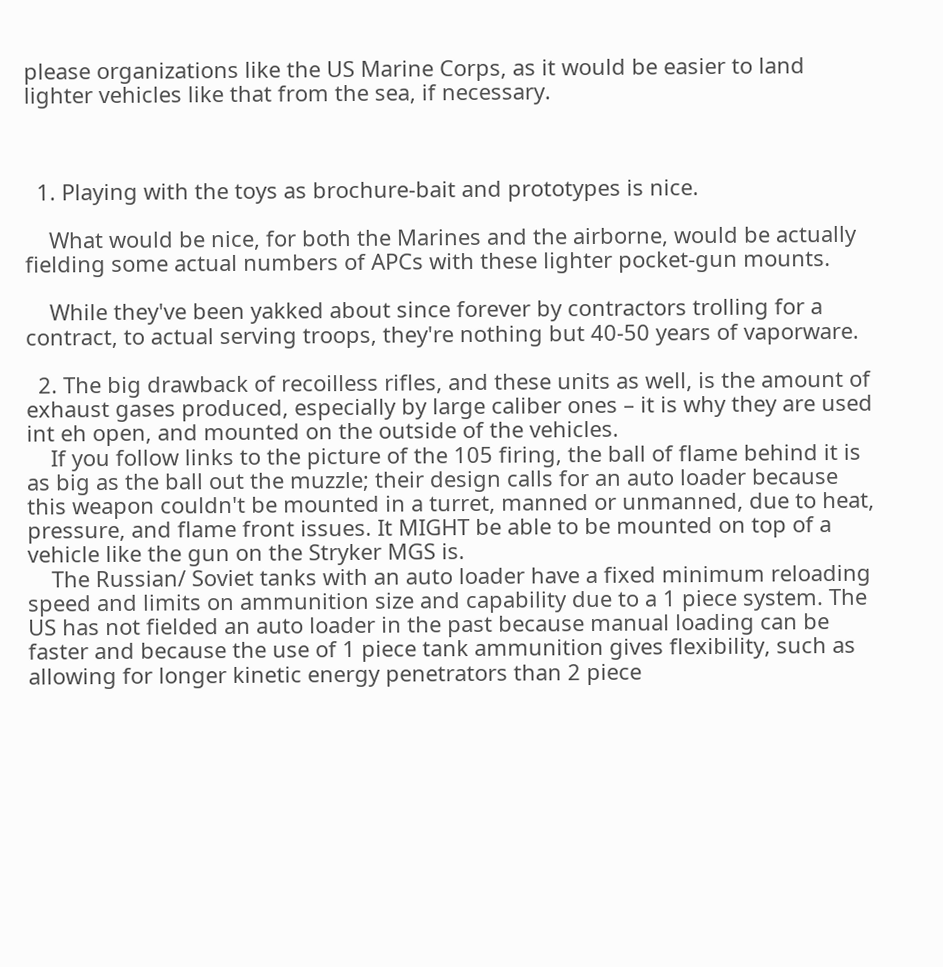please organizations like the US Marine Corps, as it would be easier to land lighter vehicles like that from the sea, if necessary.



  1. Playing with the toys as brochure-bait and prototypes is nice.

    What would be nice, for both the Marines and the airborne, would be actually fielding some actual numbers of APCs with these lighter pocket-gun mounts.

    While they've been yakked about since forever by contractors trolling for a contract, to actual serving troops, they're nothing but 40-50 years of vaporware.

  2. The big drawback of recoilless rifles, and these units as well, is the amount of exhaust gases produced, especially by large caliber ones – it is why they are used int eh open, and mounted on the outside of the vehicles.
    If you follow links to the picture of the 105 firing, the ball of flame behind it is as big as the ball out the muzzle; their design calls for an auto loader because this weapon couldn't be mounted in a turret, manned or unmanned, due to heat, pressure, and flame front issues. It MIGHT be able to be mounted on top of a vehicle like the gun on the Stryker MGS is.
    The Russian/ Soviet tanks with an auto loader have a fixed minimum reloading speed and limits on ammunition size and capability due to a 1 piece system. The US has not fielded an auto loader in the past because manual loading can be faster and because the use of 1 piece tank ammunition gives flexibility, such as allowing for longer kinetic energy penetrators than 2 piece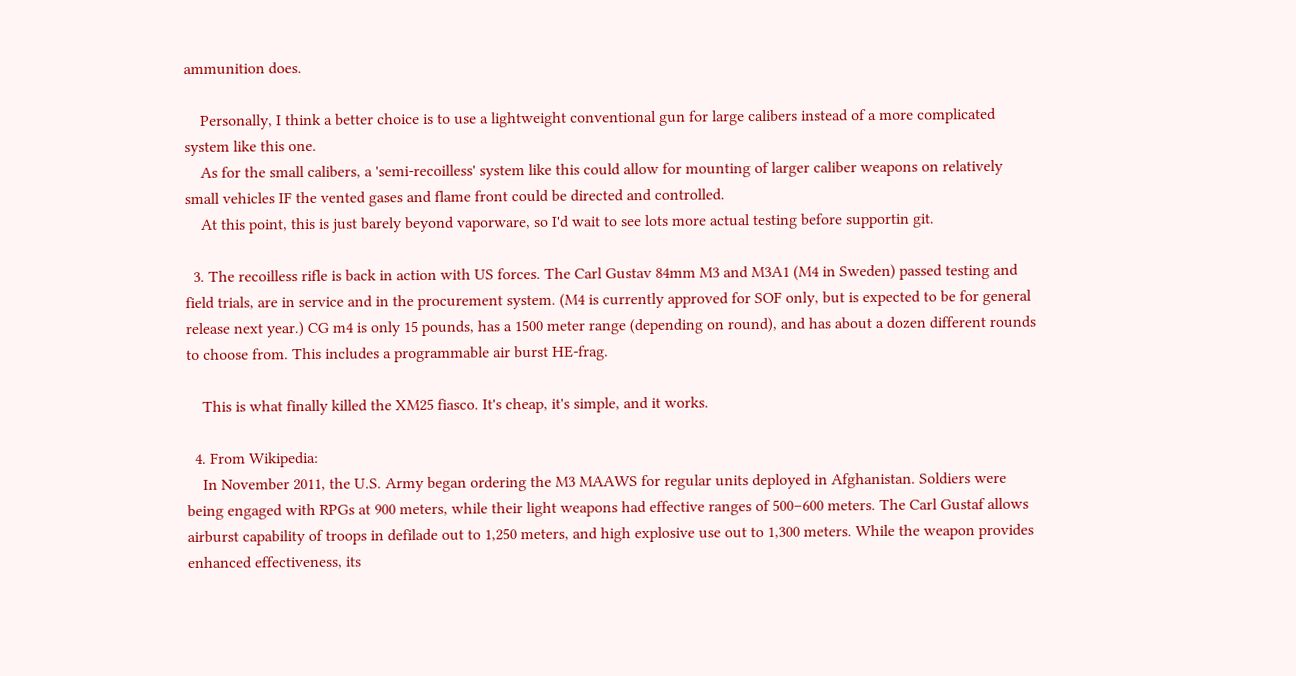ammunition does.

    Personally, I think a better choice is to use a lightweight conventional gun for large calibers instead of a more complicated system like this one.
    As for the small calibers, a 'semi-recoilless' system like this could allow for mounting of larger caliber weapons on relatively small vehicles IF the vented gases and flame front could be directed and controlled.
    At this point, this is just barely beyond vaporware, so I'd wait to see lots more actual testing before supportin git.

  3. The recoilless rifle is back in action with US forces. The Carl Gustav 84mm M3 and M3A1 (M4 in Sweden) passed testing and field trials, are in service and in the procurement system. (M4 is currently approved for SOF only, but is expected to be for general release next year.) CG m4 is only 15 pounds, has a 1500 meter range (depending on round), and has about a dozen different rounds to choose from. This includes a programmable air burst HE-frag.

    This is what finally killed the XM25 fiasco. It's cheap, it's simple, and it works.

  4. From Wikipedia:
    In November 2011, the U.S. Army began ordering the M3 MAAWS for regular units deployed in Afghanistan. Soldiers were being engaged with RPGs at 900 meters, while their light weapons had effective ranges of 500–600 meters. The Carl Gustaf allows airburst capability of troops in defilade out to 1,250 meters, and high explosive use out to 1,300 meters. While the weapon provides enhanced effectiveness, its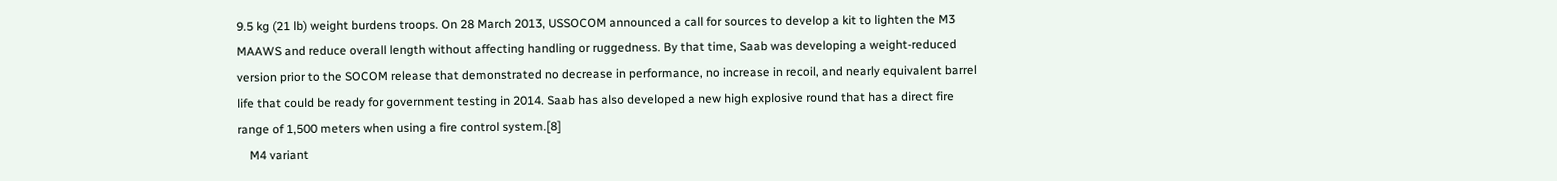9.5 kg (21 lb) weight burdens troops. On 28 March 2013, USSOCOM announced a call for sources to develop a kit to lighten the M3 MAAWS and reduce overall length without affecting handling or ruggedness. By that time, Saab was developing a weight-reduced version prior to the SOCOM release that demonstrated no decrease in performance, no increase in recoil, and nearly equivalent barrel life that could be ready for government testing in 2014. Saab has also developed a new high explosive round that has a direct fire range of 1,500 meters when using a fire control system.[8]
    M4 variant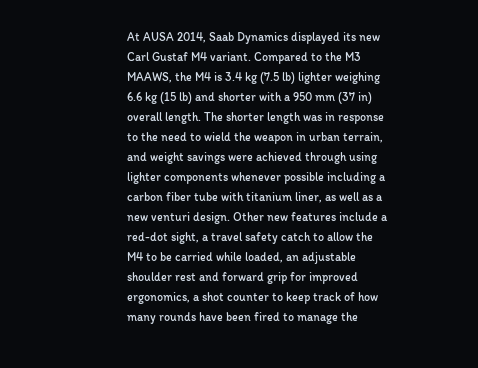At AUSA 2014, Saab Dynamics displayed its new Carl Gustaf M4 variant. Compared to the M3 MAAWS, the M4 is 3.4 kg (7.5 lb) lighter weighing 6.6 kg (15 lb) and shorter with a 950 mm (37 in) overall length. The shorter length was in response to the need to wield the weapon in urban terrain, and weight savings were achieved through using lighter components whenever possible including a carbon fiber tube with titanium liner, as well as a new venturi design. Other new features include a red-dot sight, a travel safety catch to allow the M4 to be carried while loaded, an adjustable shoulder rest and forward grip for improved ergonomics, a shot counter to keep track of how many rounds have been fired to manage the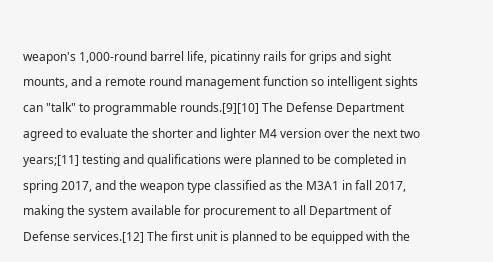weapon's 1,000-round barrel life, picatinny rails for grips and sight mounts, and a remote round management function so intelligent sights can "talk" to programmable rounds.[9][10] The Defense Department agreed to evaluate the shorter and lighter M4 version over the next two years;[11] testing and qualifications were planned to be completed in spring 2017, and the weapon type classified as the M3A1 in fall 2017, making the system available for procurement to all Department of Defense services.[12] The first unit is planned to be equipped with the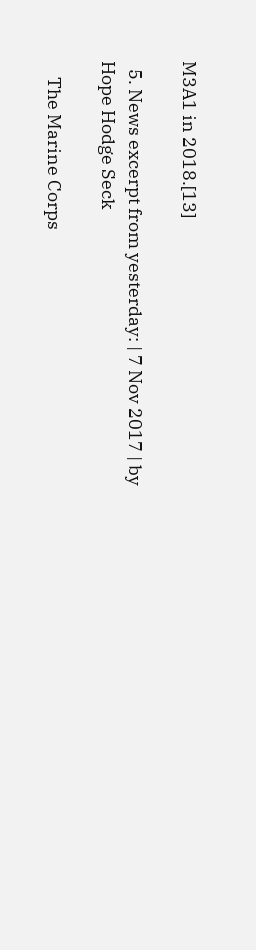M3A1 in 2018.[13]

  5. News excerpt from yesterday: | 7 Nov 2017 | by Hope Hodge Seck

    The Marine Corps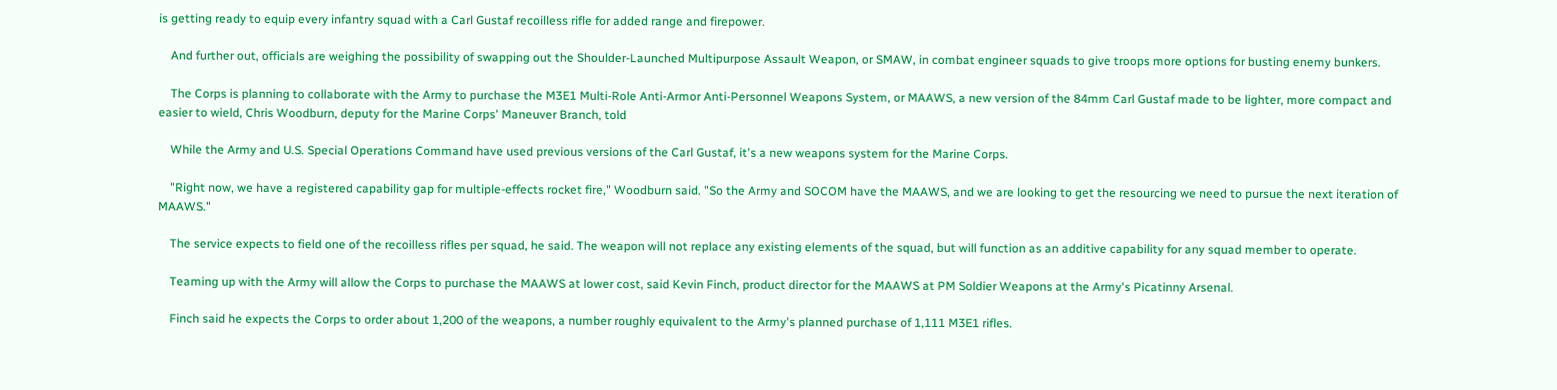is getting ready to equip every infantry squad with a Carl Gustaf recoilless rifle for added range and firepower.

    And further out, officials are weighing the possibility of swapping out the Shoulder-Launched Multipurpose Assault Weapon, or SMAW, in combat engineer squads to give troops more options for busting enemy bunkers.

    The Corps is planning to collaborate with the Army to purchase the M3E1 Multi-Role Anti-Armor Anti-Personnel Weapons System, or MAAWS, a new version of the 84mm Carl Gustaf made to be lighter, more compact and easier to wield, Chris Woodburn, deputy for the Marine Corps' Maneuver Branch, told

    While the Army and U.S. Special Operations Command have used previous versions of the Carl Gustaf, it's a new weapons system for the Marine Corps.

    "Right now, we have a registered capability gap for multiple-effects rocket fire," Woodburn said. "So the Army and SOCOM have the MAAWS, and we are looking to get the resourcing we need to pursue the next iteration of MAAWS."

    The service expects to field one of the recoilless rifles per squad, he said. The weapon will not replace any existing elements of the squad, but will function as an additive capability for any squad member to operate.

    Teaming up with the Army will allow the Corps to purchase the MAAWS at lower cost, said Kevin Finch, product director for the MAAWS at PM Soldier Weapons at the Army's Picatinny Arsenal.

    Finch said he expects the Corps to order about 1,200 of the weapons, a number roughly equivalent to the Army's planned purchase of 1,111 M3E1 rifles.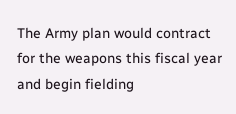The Army plan would contract for the weapons this fiscal year and begin fielding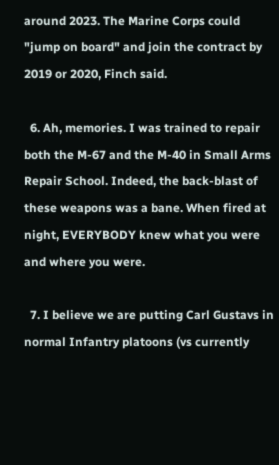around 2023. The Marine Corps could "jump on board" and join the contract by 2019 or 2020, Finch said.

  6. Ah, memories. I was trained to repair both the M-67 and the M-40 in Small Arms Repair School. Indeed, the back-blast of these weapons was a bane. When fired at night, EVERYBODY knew what you were and where you were.

  7. I believe we are putting Carl Gustavs in normal Infantry platoons (vs currently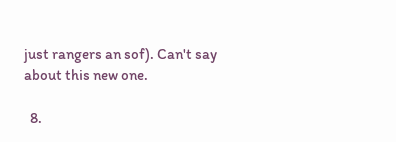just rangers an sof). Can't say about this new one.

  8.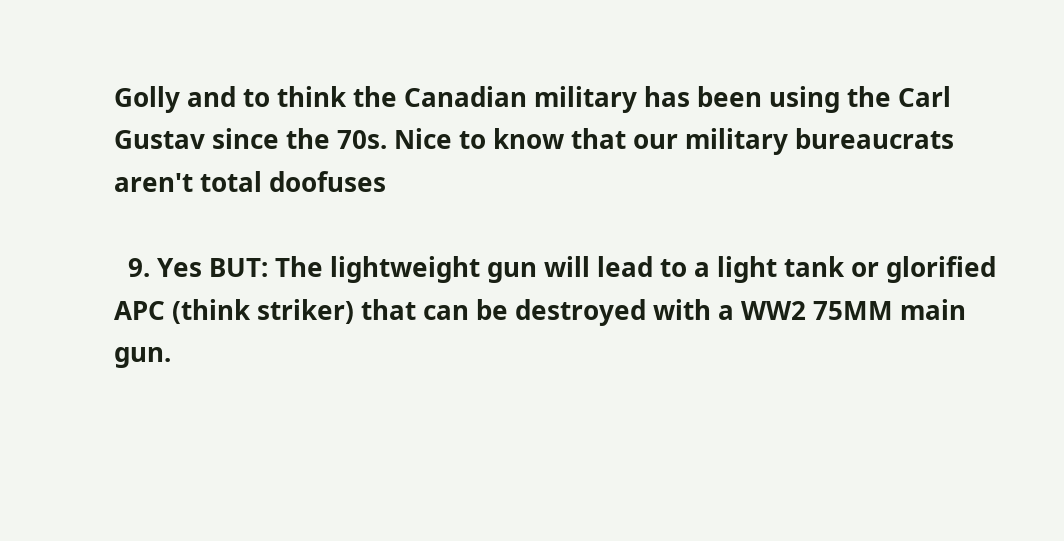Golly and to think the Canadian military has been using the Carl Gustav since the 70s. Nice to know that our military bureaucrats aren't total doofuses

  9. Yes BUT: The lightweight gun will lead to a light tank or glorified APC (think striker) that can be destroyed with a WW2 75MM main gun.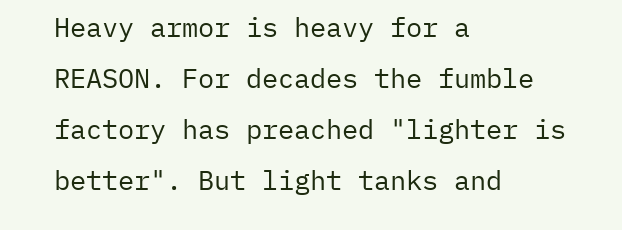Heavy armor is heavy for a REASON. For decades the fumble factory has preached "lighter is better". But light tanks and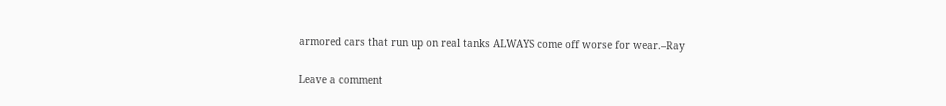armored cars that run up on real tanks ALWAYS come off worse for wear.–Ray

Leave a comment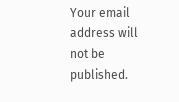Your email address will not be published.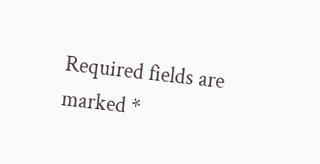Required fields are marked *